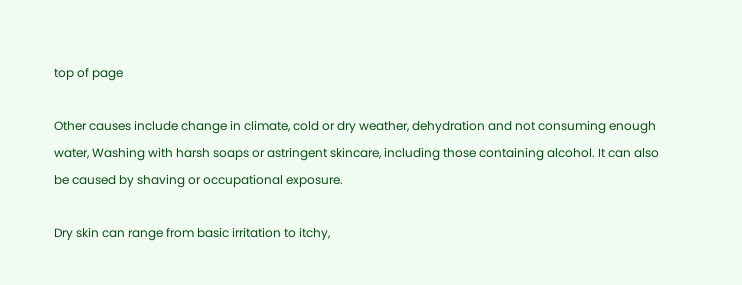top of page

Other causes include change in climate, cold or dry weather, dehydration and not consuming enough water, Washing with harsh soaps or astringent skincare, including those containing alcohol. It can also be caused by shaving or occupational exposure.

Dry skin can range from basic irritation to itchy,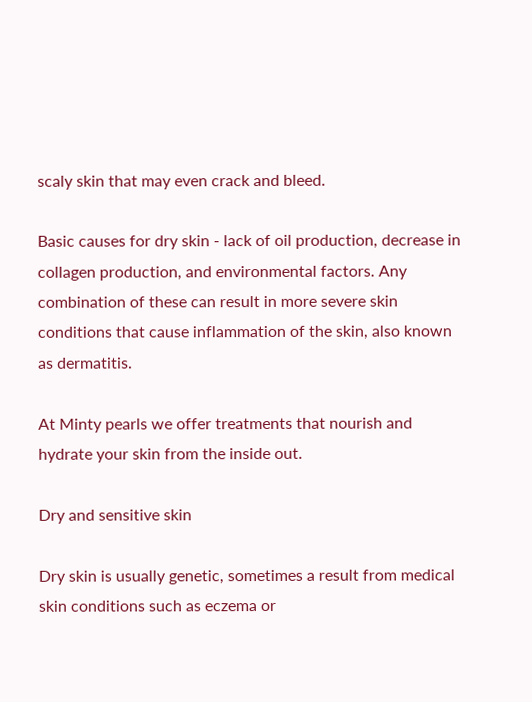scaly skin that may even crack and bleed.

Basic causes for dry skin - lack of oil production, decrease in collagen production, and environmental factors. Any combination of these can result in more severe skin conditions that cause inflammation of the skin, also known as dermatitis.

At Minty pearls we offer treatments that nourish and hydrate your skin from the inside out.

Dry and sensitive skin

Dry skin is usually genetic, sometimes a result from medical skin conditions such as eczema or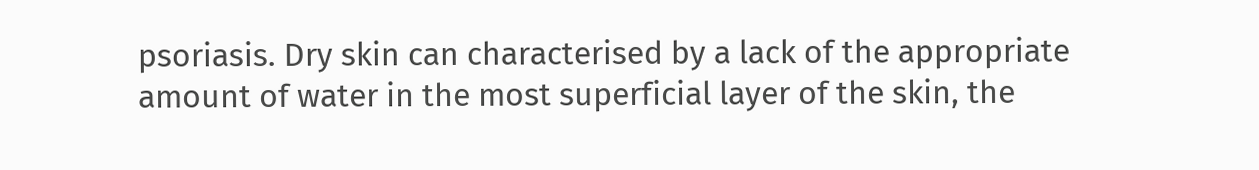psoriasis. Dry skin can characterised by a lack of the appropriate amount of water in the most superficial layer of the skin, the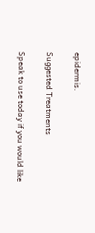epidermis.

Suggested Treatments

Speak to use today if you would like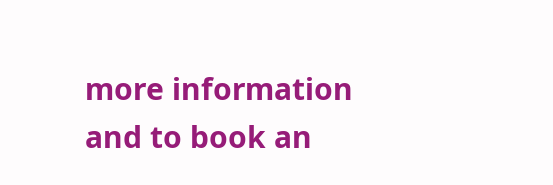more information and to book an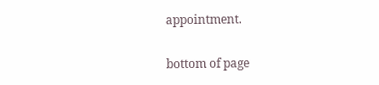appointment.

bottom of page